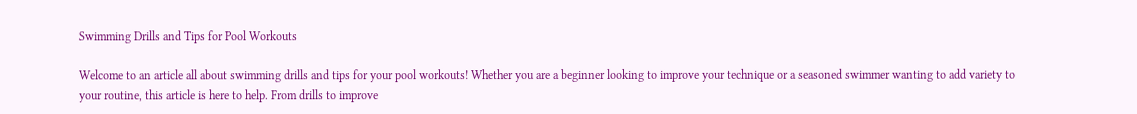Swimming Drills and Tips for Pool Workouts

Welcome to an article all about swimming drills and tips for your pool workouts! Whether you are a beginner looking to improve your technique or a seasoned swimmer wanting to add variety to your routine, this article is here to help. From drills to improve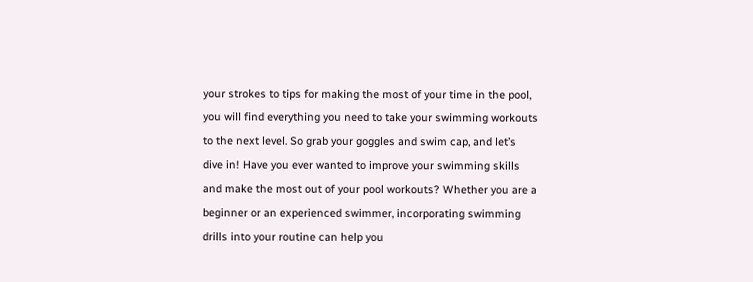your strokes to tips for making the most of your time in the pool, you will find everything you need to take your swimming workouts to the next level. So grab your goggles and swim cap, and let’s dive in! Have you ever wanted to improve your swimming skills and make the most out of your pool workouts? Whether you are a beginner or an experienced swimmer, incorporating swimming drills into your routine can help you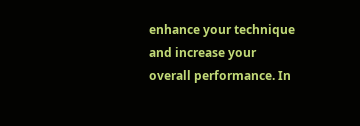enhance your technique and increase your overall performance. In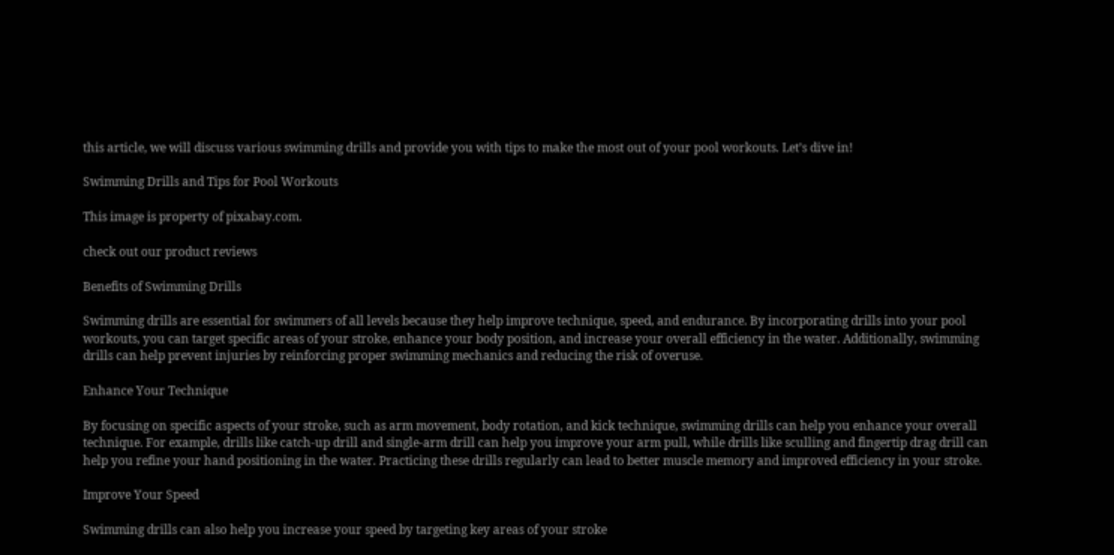this article, we will discuss various swimming drills and provide you with tips to make the most out of your pool workouts. Let’s dive in!

Swimming Drills and Tips for Pool Workouts

This image is property of pixabay.com.

check out our product reviews

Benefits of Swimming Drills

Swimming drills are essential for swimmers of all levels because they help improve technique, speed, and endurance. By incorporating drills into your pool workouts, you can target specific areas of your stroke, enhance your body position, and increase your overall efficiency in the water. Additionally, swimming drills can help prevent injuries by reinforcing proper swimming mechanics and reducing the risk of overuse.

Enhance Your Technique

By focusing on specific aspects of your stroke, such as arm movement, body rotation, and kick technique, swimming drills can help you enhance your overall technique. For example, drills like catch-up drill and single-arm drill can help you improve your arm pull, while drills like sculling and fingertip drag drill can help you refine your hand positioning in the water. Practicing these drills regularly can lead to better muscle memory and improved efficiency in your stroke.

Improve Your Speed

Swimming drills can also help you increase your speed by targeting key areas of your stroke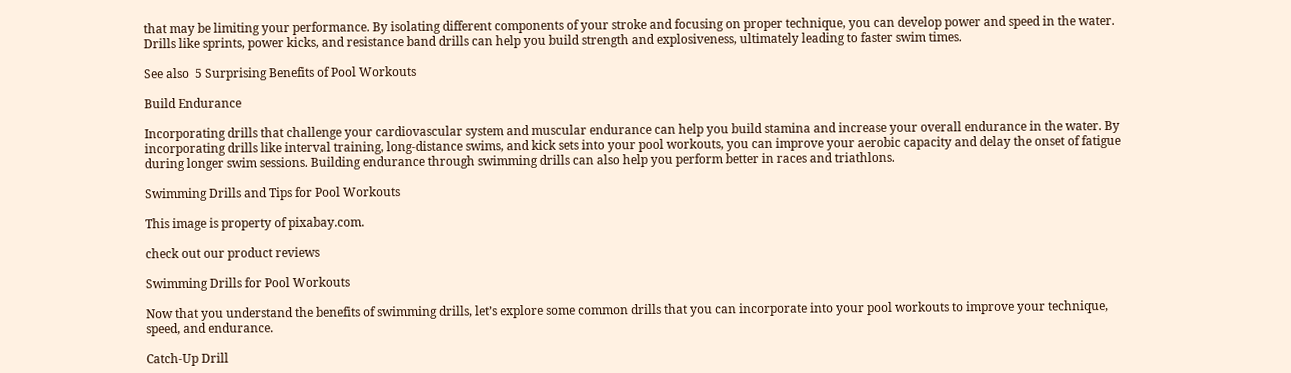that may be limiting your performance. By isolating different components of your stroke and focusing on proper technique, you can develop power and speed in the water. Drills like sprints, power kicks, and resistance band drills can help you build strength and explosiveness, ultimately leading to faster swim times.

See also  5 Surprising Benefits of Pool Workouts

Build Endurance

Incorporating drills that challenge your cardiovascular system and muscular endurance can help you build stamina and increase your overall endurance in the water. By incorporating drills like interval training, long-distance swims, and kick sets into your pool workouts, you can improve your aerobic capacity and delay the onset of fatigue during longer swim sessions. Building endurance through swimming drills can also help you perform better in races and triathlons.

Swimming Drills and Tips for Pool Workouts

This image is property of pixabay.com.

check out our product reviews

Swimming Drills for Pool Workouts

Now that you understand the benefits of swimming drills, let’s explore some common drills that you can incorporate into your pool workouts to improve your technique, speed, and endurance.

Catch-Up Drill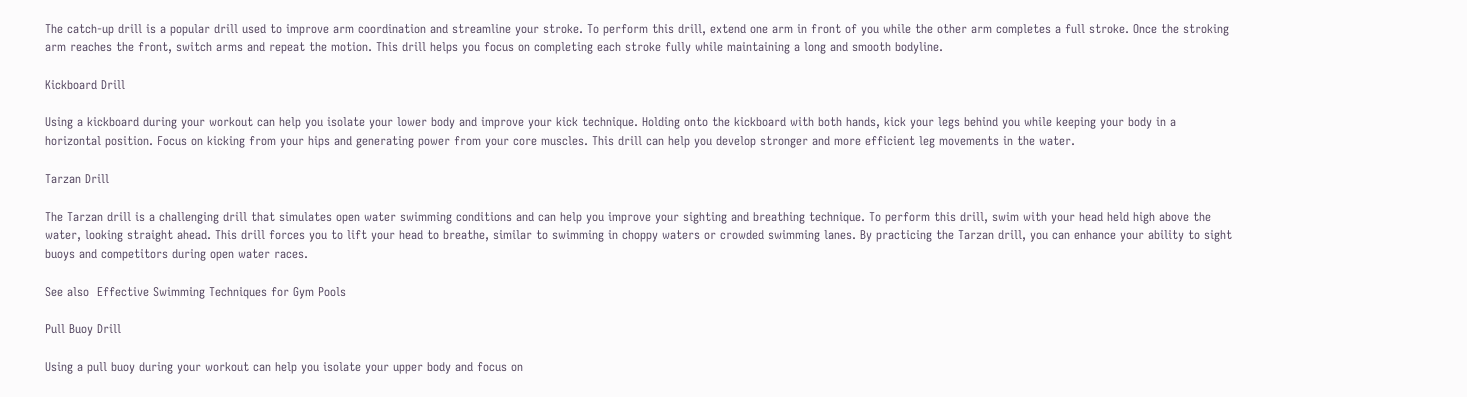The catch-up drill is a popular drill used to improve arm coordination and streamline your stroke. To perform this drill, extend one arm in front of you while the other arm completes a full stroke. Once the stroking arm reaches the front, switch arms and repeat the motion. This drill helps you focus on completing each stroke fully while maintaining a long and smooth bodyline.

Kickboard Drill

Using a kickboard during your workout can help you isolate your lower body and improve your kick technique. Holding onto the kickboard with both hands, kick your legs behind you while keeping your body in a horizontal position. Focus on kicking from your hips and generating power from your core muscles. This drill can help you develop stronger and more efficient leg movements in the water.

Tarzan Drill

The Tarzan drill is a challenging drill that simulates open water swimming conditions and can help you improve your sighting and breathing technique. To perform this drill, swim with your head held high above the water, looking straight ahead. This drill forces you to lift your head to breathe, similar to swimming in choppy waters or crowded swimming lanes. By practicing the Tarzan drill, you can enhance your ability to sight buoys and competitors during open water races.

See also  Effective Swimming Techniques for Gym Pools

Pull Buoy Drill

Using a pull buoy during your workout can help you isolate your upper body and focus on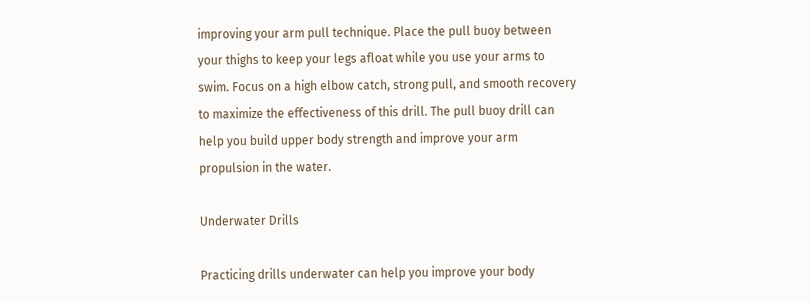improving your arm pull technique. Place the pull buoy between your thighs to keep your legs afloat while you use your arms to swim. Focus on a high elbow catch, strong pull, and smooth recovery to maximize the effectiveness of this drill. The pull buoy drill can help you build upper body strength and improve your arm propulsion in the water.

Underwater Drills

Practicing drills underwater can help you improve your body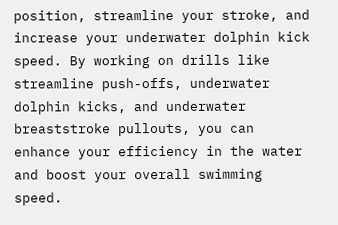position, streamline your stroke, and increase your underwater dolphin kick speed. By working on drills like streamline push-offs, underwater dolphin kicks, and underwater breaststroke pullouts, you can enhance your efficiency in the water and boost your overall swimming speed.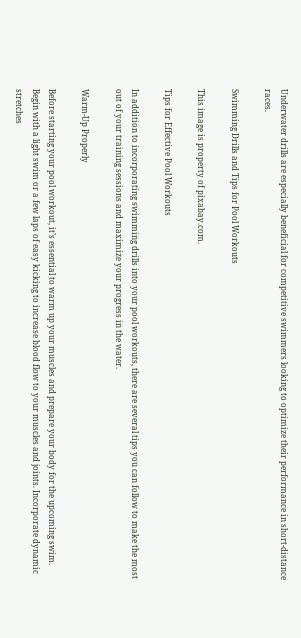Underwater drills are especially beneficial for competitive swimmers looking to optimize their performance in short-distance races.

Swimming Drills and Tips for Pool Workouts

This image is property of pixabay.com.

Tips for Effective Pool Workouts

In addition to incorporating swimming drills into your pool workouts, there are several tips you can follow to make the most out of your training sessions and maximize your progress in the water.

Warm-Up Properly

Before starting your pool workout, it’s essential to warm up your muscles and prepare your body for the upcoming swim. Begin with a light swim or a few laps of easy kicking to increase blood flow to your muscles and joints. Incorporate dynamic stretches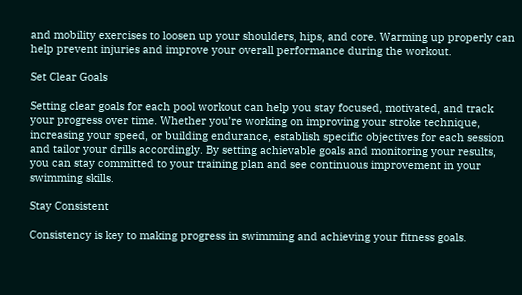and mobility exercises to loosen up your shoulders, hips, and core. Warming up properly can help prevent injuries and improve your overall performance during the workout.

Set Clear Goals

Setting clear goals for each pool workout can help you stay focused, motivated, and track your progress over time. Whether you’re working on improving your stroke technique, increasing your speed, or building endurance, establish specific objectives for each session and tailor your drills accordingly. By setting achievable goals and monitoring your results, you can stay committed to your training plan and see continuous improvement in your swimming skills.

Stay Consistent

Consistency is key to making progress in swimming and achieving your fitness goals.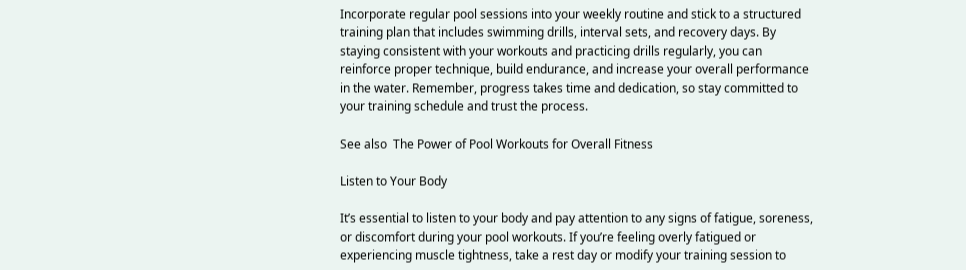Incorporate regular pool sessions into your weekly routine and stick to a structured training plan that includes swimming drills, interval sets, and recovery days. By staying consistent with your workouts and practicing drills regularly, you can reinforce proper technique, build endurance, and increase your overall performance in the water. Remember, progress takes time and dedication, so stay committed to your training schedule and trust the process.

See also  The Power of Pool Workouts for Overall Fitness

Listen to Your Body

It’s essential to listen to your body and pay attention to any signs of fatigue, soreness, or discomfort during your pool workouts. If you’re feeling overly fatigued or experiencing muscle tightness, take a rest day or modify your training session to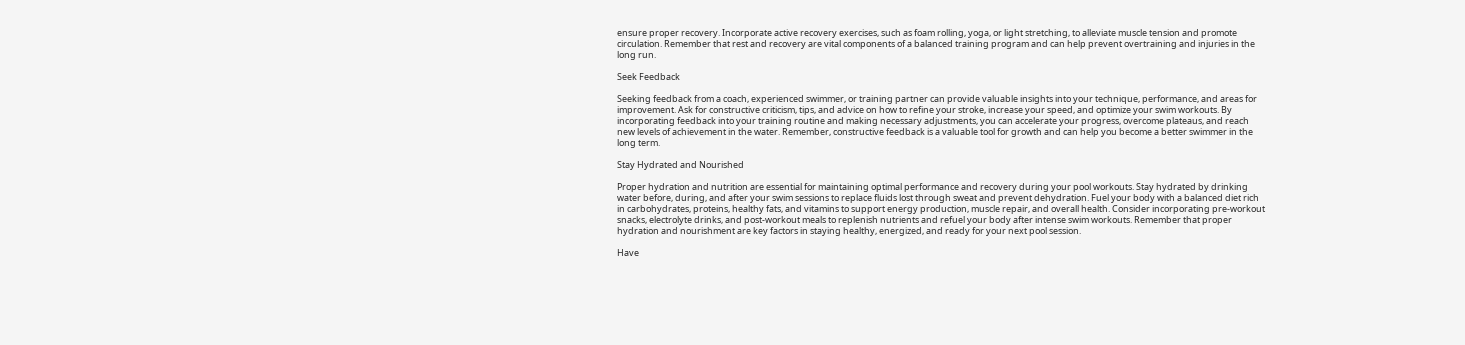ensure proper recovery. Incorporate active recovery exercises, such as foam rolling, yoga, or light stretching, to alleviate muscle tension and promote circulation. Remember that rest and recovery are vital components of a balanced training program and can help prevent overtraining and injuries in the long run.

Seek Feedback

Seeking feedback from a coach, experienced swimmer, or training partner can provide valuable insights into your technique, performance, and areas for improvement. Ask for constructive criticism, tips, and advice on how to refine your stroke, increase your speed, and optimize your swim workouts. By incorporating feedback into your training routine and making necessary adjustments, you can accelerate your progress, overcome plateaus, and reach new levels of achievement in the water. Remember, constructive feedback is a valuable tool for growth and can help you become a better swimmer in the long term.

Stay Hydrated and Nourished

Proper hydration and nutrition are essential for maintaining optimal performance and recovery during your pool workouts. Stay hydrated by drinking water before, during, and after your swim sessions to replace fluids lost through sweat and prevent dehydration. Fuel your body with a balanced diet rich in carbohydrates, proteins, healthy fats, and vitamins to support energy production, muscle repair, and overall health. Consider incorporating pre-workout snacks, electrolyte drinks, and post-workout meals to replenish nutrients and refuel your body after intense swim workouts. Remember that proper hydration and nourishment are key factors in staying healthy, energized, and ready for your next pool session.

Have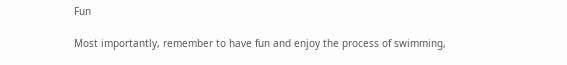Fun

Most importantly, remember to have fun and enjoy the process of swimming,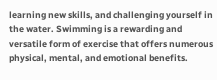learning new skills, and challenging yourself in the water. Swimming is a rewarding and versatile form of exercise that offers numerous physical, mental, and emotional benefits.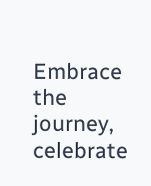Embrace the journey, celebrate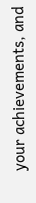your achievements, and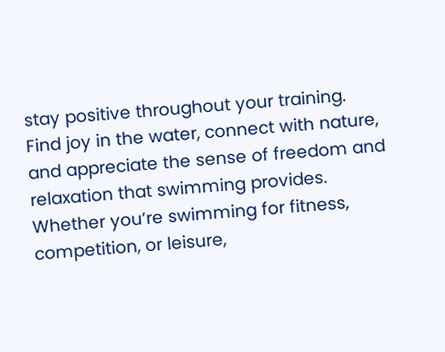stay positive throughout your training. Find joy in the water, connect with nature, and appreciate the sense of freedom and relaxation that swimming provides. Whether you’re swimming for fitness, competition, or leisure,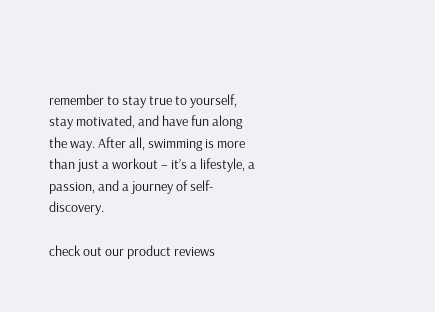remember to stay true to yourself, stay motivated, and have fun along the way. After all, swimming is more than just a workout – it’s a lifestyle, a passion, and a journey of self-discovery.

check out our product reviews